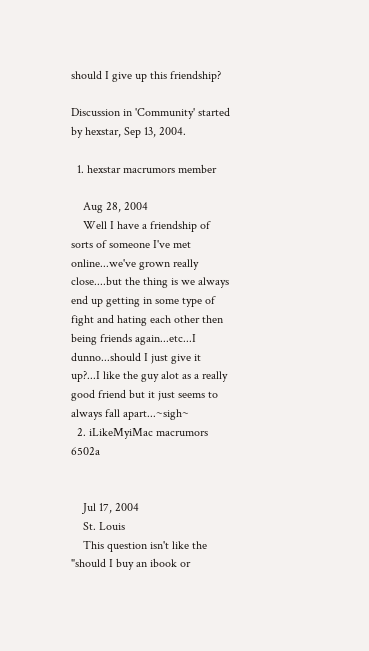should I give up this friendship?

Discussion in 'Community' started by hexstar, Sep 13, 2004.

  1. hexstar macrumors member

    Aug 28, 2004
    Well I have a friendship of sorts of someone I've met online...we've grown really close....but the thing is we always end up getting in some type of fight and hating each other then being friends again...etc...I dunno...should I just give it up?...I like the guy alot as a really good friend but it just seems to always fall apart...~sigh~
  2. iLikeMyiMac macrumors 6502a


    Jul 17, 2004
    St. Louis
    This question isn't like the "should I buy an ibook or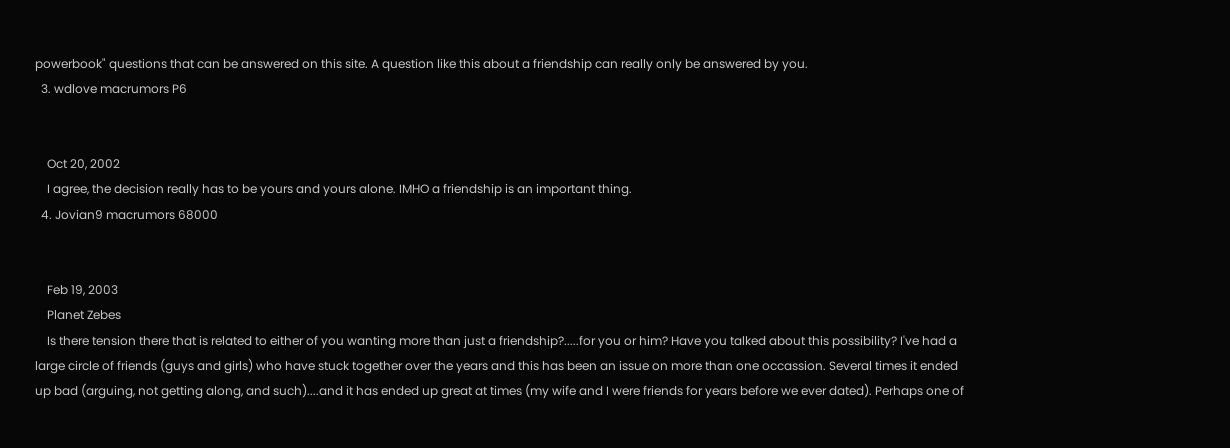powerbook" questions that can be answered on this site. A question like this about a friendship can really only be answered by you.
  3. wdlove macrumors P6


    Oct 20, 2002
    I agree, the decision really has to be yours and yours alone. IMHO a friendship is an important thing.
  4. Jovian9 macrumors 68000


    Feb 19, 2003
    Planet Zebes
    Is there tension there that is related to either of you wanting more than just a friendship?.....for you or him? Have you talked about this possibility? I've had a large circle of friends (guys and girls) who have stuck together over the years and this has been an issue on more than one occassion. Several times it ended up bad (arguing, not getting along, and such)....and it has ended up great at times (my wife and I were friends for years before we ever dated). Perhaps one of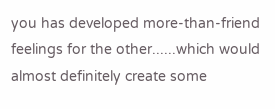you has developed more-than-friend feelings for the other......which would almost definitely create some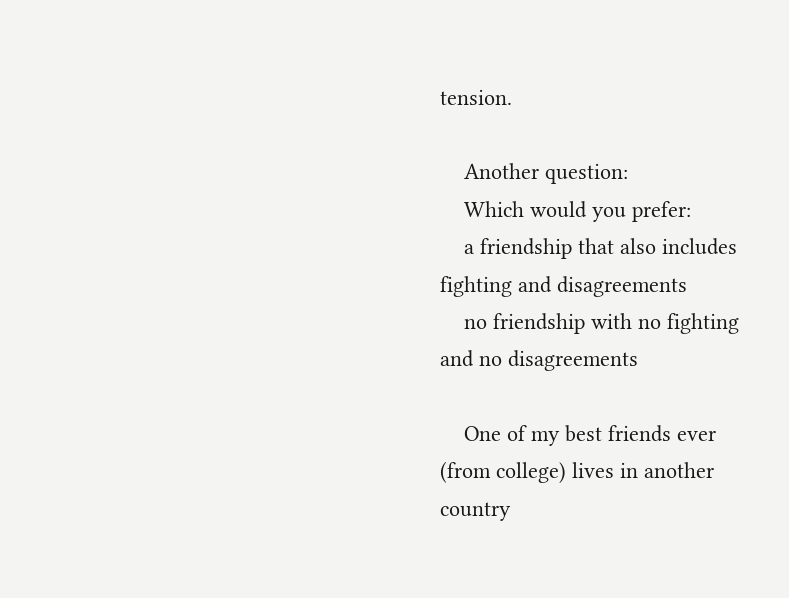tension.

    Another question:
    Which would you prefer:
    a friendship that also includes fighting and disagreements
    no friendship with no fighting and no disagreements

    One of my best friends ever (from college) lives in another country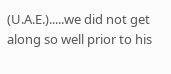(U.A.E.).....we did not get along so well prior to his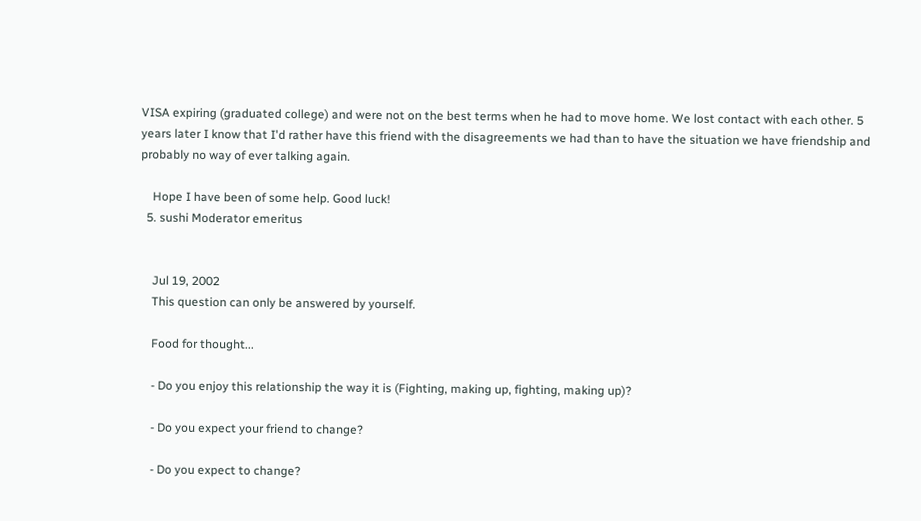VISA expiring (graduated college) and were not on the best terms when he had to move home. We lost contact with each other. 5 years later I know that I'd rather have this friend with the disagreements we had than to have the situation we have friendship and probably no way of ever talking again.

    Hope I have been of some help. Good luck!
  5. sushi Moderator emeritus


    Jul 19, 2002
    This question can only be answered by yourself.

    Food for thought...

    - Do you enjoy this relationship the way it is (Fighting, making up, fighting, making up)?

    - Do you expect your friend to change?

    - Do you expect to change?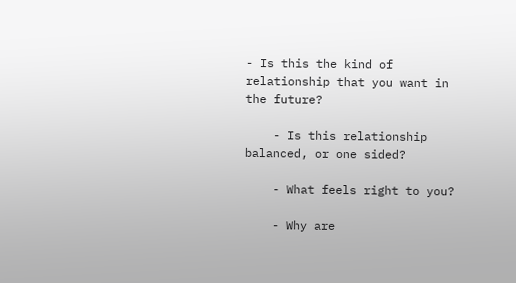- Is this the kind of relationship that you want in the future?

    - Is this relationship balanced, or one sided?

    - What feels right to you?

    - Why are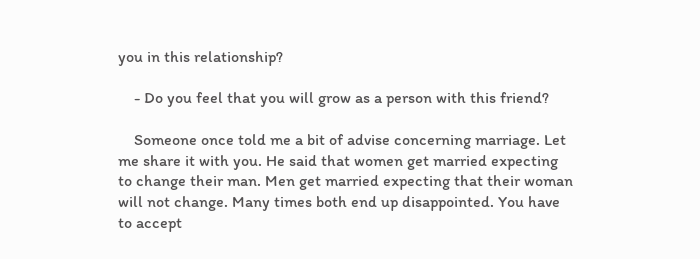you in this relationship?

    - Do you feel that you will grow as a person with this friend?

    Someone once told me a bit of advise concerning marriage. Let me share it with you. He said that women get married expecting to change their man. Men get married expecting that their woman will not change. Many times both end up disappointed. You have to accept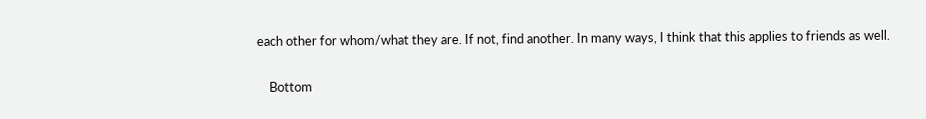each other for whom/what they are. If not, find another. In many ways, I think that this applies to friends as well.

    Bottom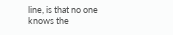line, is that no one knows the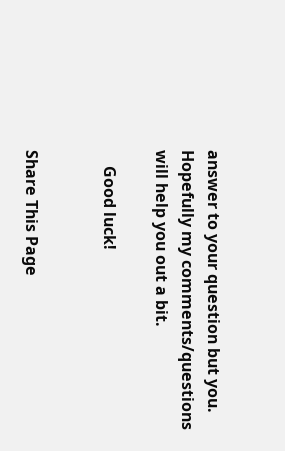answer to your question but you. Hopefully my comments/questions will help you out a bit.

    Good luck!


Share This Page